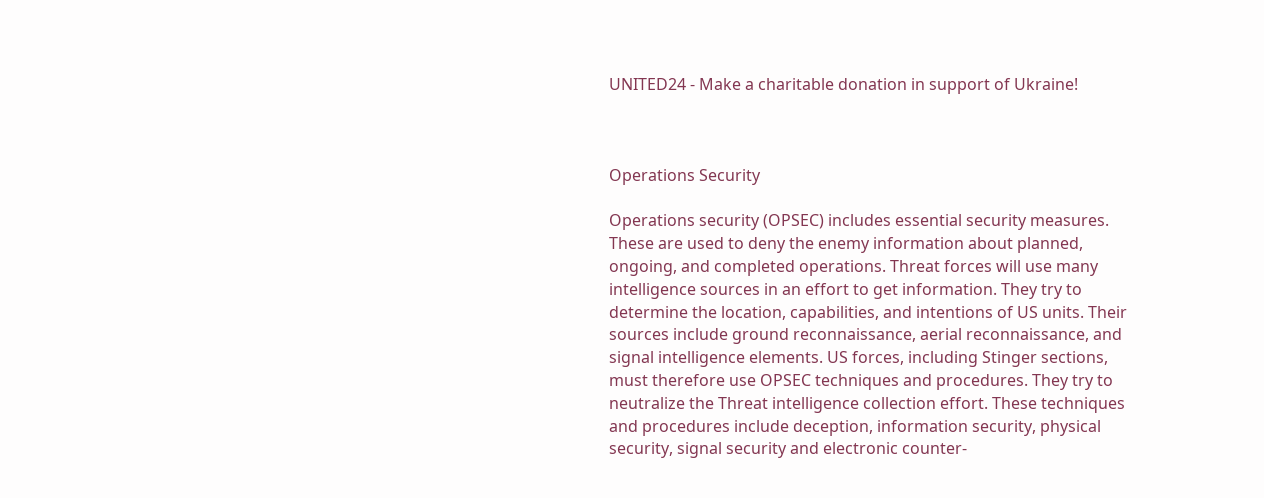UNITED24 - Make a charitable donation in support of Ukraine!



Operations Security

Operations security (OPSEC) includes essential security measures. These are used to deny the enemy information about planned, ongoing, and completed operations. Threat forces will use many intelligence sources in an effort to get information. They try to determine the location, capabilities, and intentions of US units. Their sources include ground reconnaissance, aerial reconnaissance, and signal intelligence elements. US forces, including Stinger sections, must therefore use OPSEC techniques and procedures. They try to neutralize the Threat intelligence collection effort. These techniques and procedures include deception, information security, physical security, signal security and electronic counter-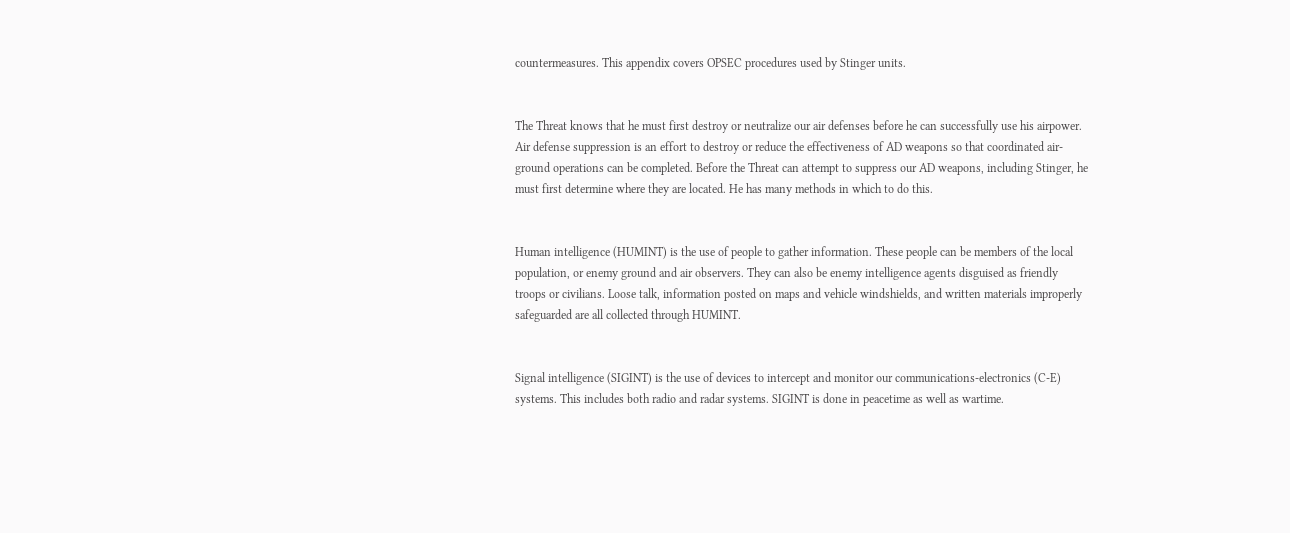countermeasures. This appendix covers OPSEC procedures used by Stinger units.


The Threat knows that he must first destroy or neutralize our air defenses before he can successfully use his airpower. Air defense suppression is an effort to destroy or reduce the effectiveness of AD weapons so that coordinated air-ground operations can be completed. Before the Threat can attempt to suppress our AD weapons, including Stinger, he must first determine where they are located. He has many methods in which to do this.


Human intelligence (HUMINT) is the use of people to gather information. These people can be members of the local population, or enemy ground and air observers. They can also be enemy intelligence agents disguised as friendly troops or civilians. Loose talk, information posted on maps and vehicle windshields, and written materials improperly safeguarded are all collected through HUMINT.


Signal intelligence (SIGINT) is the use of devices to intercept and monitor our communications-electronics (C-E) systems. This includes both radio and radar systems. SIGINT is done in peacetime as well as wartime.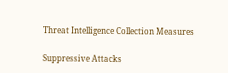Threat Intelligence Collection Measures

Suppressive Attacks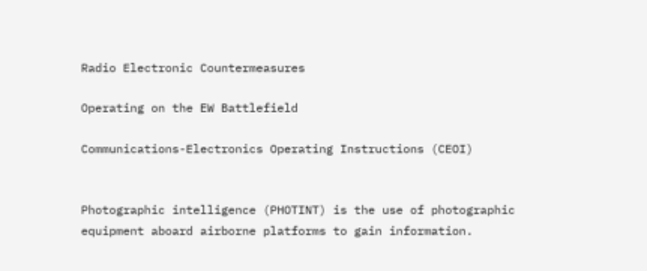Radio Electronic Countermeasures

Operating on the EW Battlefield

Communications-Electronics Operating Instructions (CEOI)


Photographic intelligence (PHOTINT) is the use of photographic equipment aboard airborne platforms to gain information.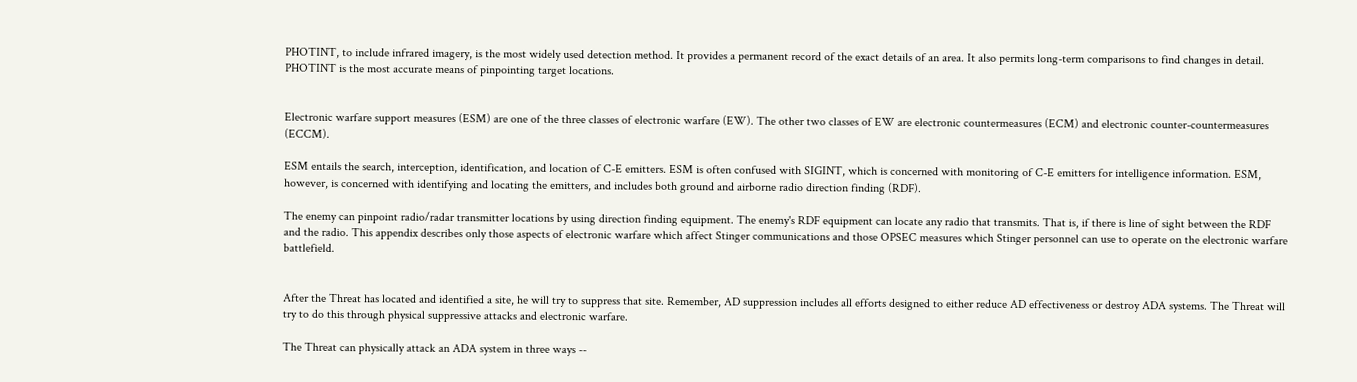PHOTINT, to include infrared imagery, is the most widely used detection method. It provides a permanent record of the exact details of an area. It also permits long-term comparisons to find changes in detail. PHOTINT is the most accurate means of pinpointing target locations.


Electronic warfare support measures (ESM) are one of the three classes of electronic warfare (EW). The other two classes of EW are electronic countermeasures (ECM) and electronic counter-countermeasures (ECCM).

ESM entails the search, interception, identification, and location of C-E emitters. ESM is often confused with SIGINT, which is concerned with monitoring of C-E emitters for intelligence information. ESM, however, is concerned with identifying and locating the emitters, and includes both ground and airborne radio direction finding (RDF).

The enemy can pinpoint radio/radar transmitter locations by using direction finding equipment. The enemy's RDF equipment can locate any radio that transmits. That is, if there is line of sight between the RDF and the radio. This appendix describes only those aspects of electronic warfare which affect Stinger communications and those OPSEC measures which Stinger personnel can use to operate on the electronic warfare battlefield.


After the Threat has located and identified a site, he will try to suppress that site. Remember, AD suppression includes all efforts designed to either reduce AD effectiveness or destroy ADA systems. The Threat will try to do this through physical suppressive attacks and electronic warfare.

The Threat can physically attack an ADA system in three ways --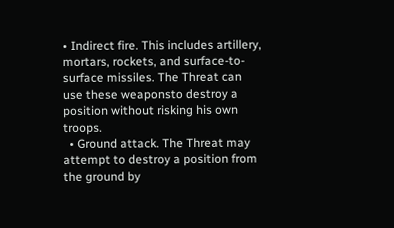• Indirect fire. This includes artillery, mortars, rockets, and surface-to-surface missiles. The Threat can use these weaponsto destroy a position without risking his own troops.
  • Ground attack. The Threat may attempt to destroy a position from the ground by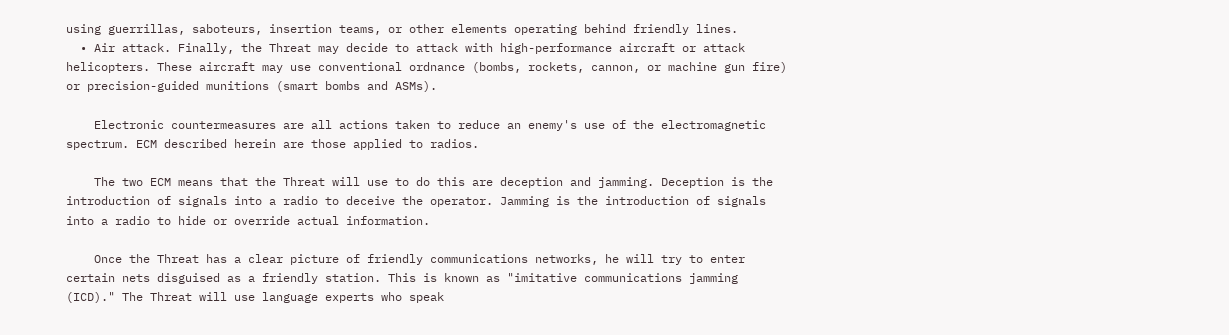using guerrillas, saboteurs, insertion teams, or other elements operating behind friendly lines.
  • Air attack. Finally, the Threat may decide to attack with high-performance aircraft or attack helicopters. These aircraft may use conventional ordnance (bombs, rockets, cannon, or machine gun fire) or precision-guided munitions (smart bombs and ASMs).

    Electronic countermeasures are all actions taken to reduce an enemy's use of the electromagnetic spectrum. ECM described herein are those applied to radios.

    The two ECM means that the Threat will use to do this are deception and jamming. Deception is the introduction of signals into a radio to deceive the operator. Jamming is the introduction of signals into a radio to hide or override actual information.

    Once the Threat has a clear picture of friendly communications networks, he will try to enter certain nets disguised as a friendly station. This is known as "imitative communications jamming (ICD)." The Threat will use language experts who speak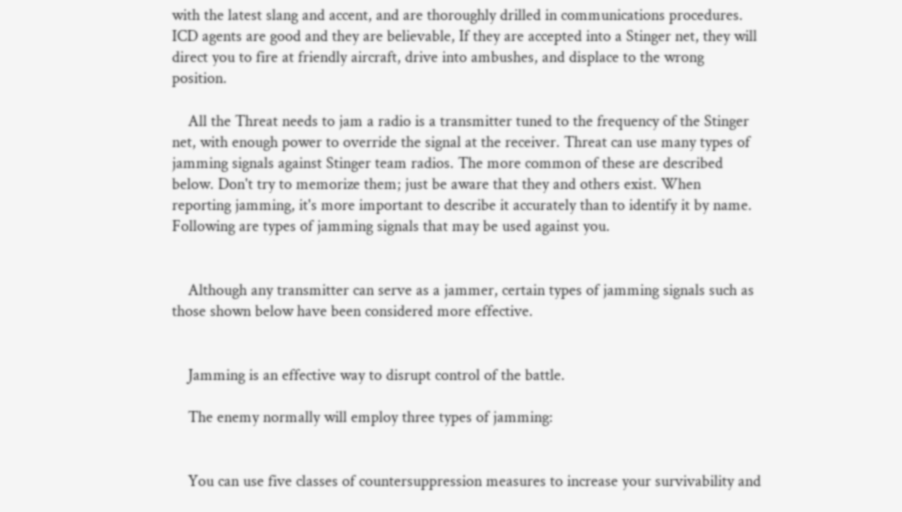with the latest slang and accent, and are thoroughly drilled in communications procedures. ICD agents are good and they are believable, If they are accepted into a Stinger net, they will direct you to fire at friendly aircraft, drive into ambushes, and displace to the wrong position.

    All the Threat needs to jam a radio is a transmitter tuned to the frequency of the Stinger net, with enough power to override the signal at the receiver. Threat can use many types of jamming signals against Stinger team radios. The more common of these are described below. Don't try to memorize them; just be aware that they and others exist. When reporting jamming, it's more important to describe it accurately than to identify it by name. Following are types of jamming signals that may be used against you.


    Although any transmitter can serve as a jammer, certain types of jamming signals such as those shown below have been considered more effective.


    Jamming is an effective way to disrupt control of the battle.

    The enemy normally will employ three types of jamming:


    You can use five classes of countersuppression measures to increase your survivability and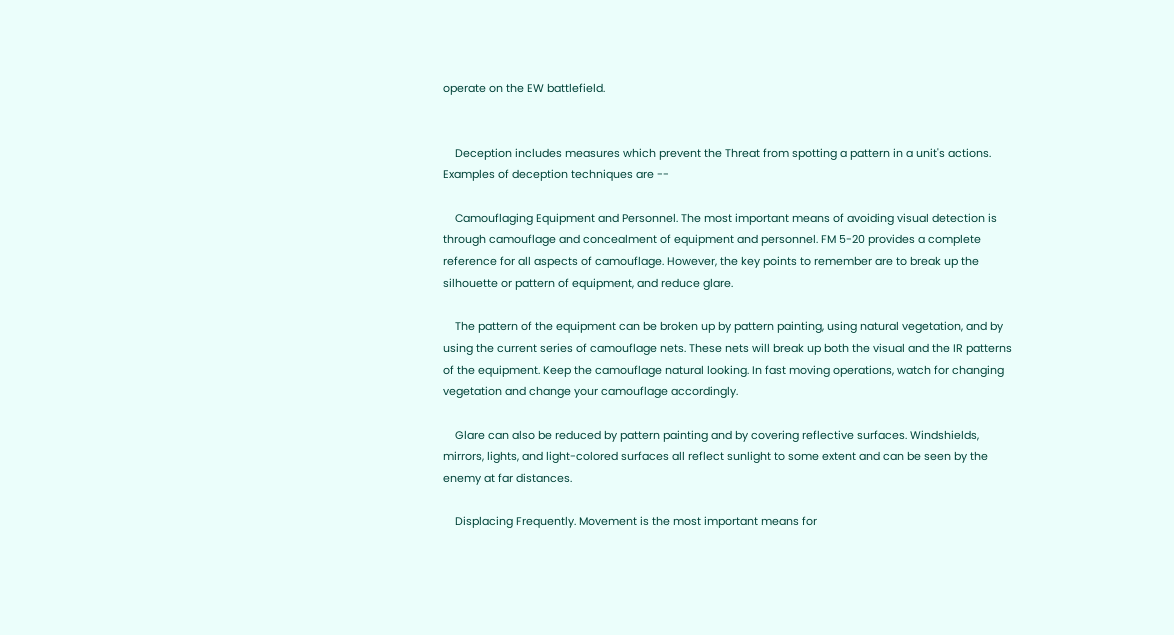operate on the EW battlefield.


    Deception includes measures which prevent the Threat from spotting a pattern in a unit's actions. Examples of deception techniques are --

    Camouflaging Equipment and Personnel. The most important means of avoiding visual detection is through camouflage and concealment of equipment and personnel. FM 5-20 provides a complete reference for all aspects of camouflage. However, the key points to remember are to break up the silhouette or pattern of equipment, and reduce glare.

    The pattern of the equipment can be broken up by pattern painting, using natural vegetation, and by using the current series of camouflage nets. These nets will break up both the visual and the IR patterns of the equipment. Keep the camouflage natural looking. In fast moving operations, watch for changing vegetation and change your camouflage accordingly.

    Glare can also be reduced by pattern painting and by covering reflective surfaces. Windshields, mirrors, lights, and light-colored surfaces all reflect sunlight to some extent and can be seen by the enemy at far distances.

    Displacing Frequently. Movement is the most important means for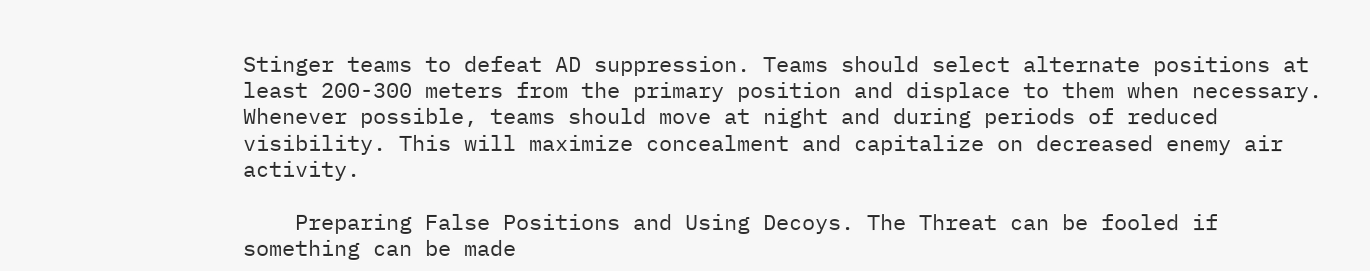Stinger teams to defeat AD suppression. Teams should select alternate positions at least 200-300 meters from the primary position and displace to them when necessary. Whenever possible, teams should move at night and during periods of reduced visibility. This will maximize concealment and capitalize on decreased enemy air activity.

    Preparing False Positions and Using Decoys. The Threat can be fooled if something can be made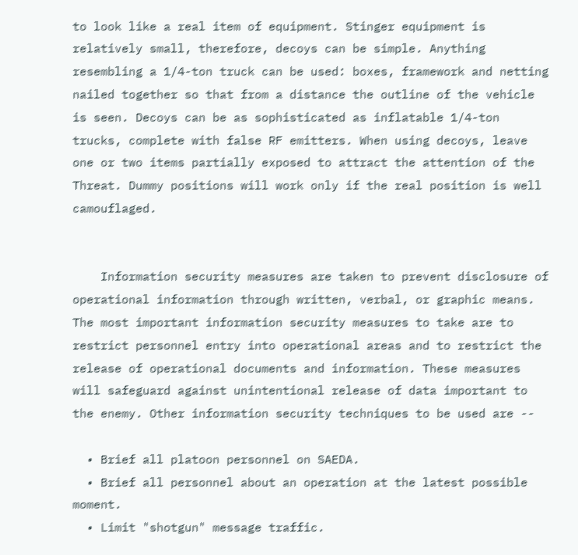to look like a real item of equipment. Stinger equipment is relatively small, therefore, decoys can be simple. Anything resembling a 1/4-ton truck can be used: boxes, framework and netting nailed together so that from a distance the outline of the vehicle is seen. Decoys can be as sophisticated as inflatable 1/4-ton trucks, complete with false RF emitters. When using decoys, leave one or two items partially exposed to attract the attention of the Threat. Dummy positions will work only if the real position is well camouflaged.


    Information security measures are taken to prevent disclosure of operational information through written, verbal, or graphic means. The most important information security measures to take are to restrict personnel entry into operational areas and to restrict the release of operational documents and information. These measures will safeguard against unintentional release of data important to the enemy. Other information security techniques to be used are --

  • Brief all platoon personnel on SAEDA.
  • Brief all personnel about an operation at the latest possible moment.
  • Limit "shotgun" message traffic.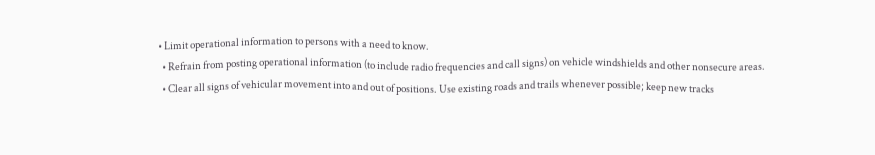• Limit operational information to persons with a need to know.
  • Refrain from posting operational information (to include radio frequencies and call signs) on vehicle windshields and other nonsecure areas.
  • Clear all signs of vehicular movement into and out of positions. Use existing roads and trails whenever possible; keep new tracks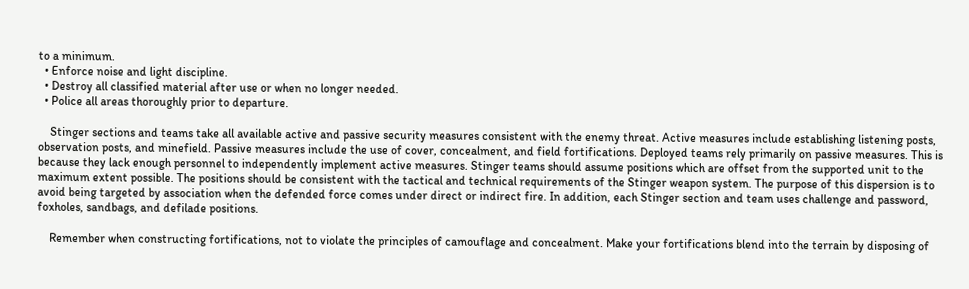to a minimum.
  • Enforce noise and light discipline.
  • Destroy all classified material after use or when no longer needed.
  • Police all areas thoroughly prior to departure.

    Stinger sections and teams take all available active and passive security measures consistent with the enemy threat. Active measures include establishing listening posts, observation posts, and minefield. Passive measures include the use of cover, concealment, and field fortifications. Deployed teams rely primarily on passive measures. This is because they lack enough personnel to independently implement active measures. Stinger teams should assume positions which are offset from the supported unit to the maximum extent possible. The positions should be consistent with the tactical and technical requirements of the Stinger weapon system. The purpose of this dispersion is to avoid being targeted by association when the defended force comes under direct or indirect fire. In addition, each Stinger section and team uses challenge and password, foxholes, sandbags, and defilade positions.

    Remember when constructing fortifications, not to violate the principles of camouflage and concealment. Make your fortifications blend into the terrain by disposing of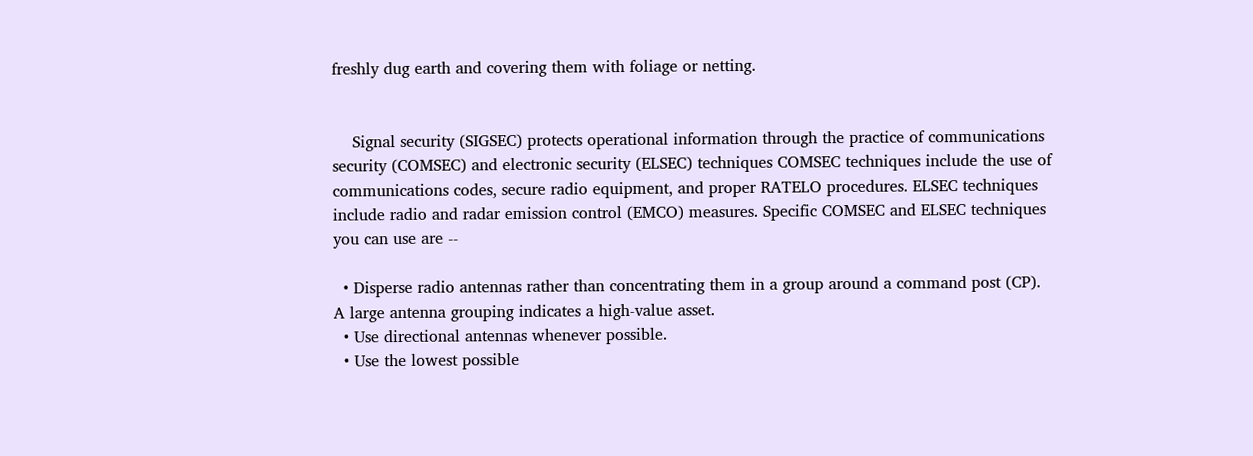freshly dug earth and covering them with foliage or netting.


    Signal security (SIGSEC) protects operational information through the practice of communications security (COMSEC) and electronic security (ELSEC) techniques COMSEC techniques include the use of communications codes, secure radio equipment, and proper RATELO procedures. ELSEC techniques include radio and radar emission control (EMCO) measures. Specific COMSEC and ELSEC techniques you can use are --

  • Disperse radio antennas rather than concentrating them in a group around a command post (CP). A large antenna grouping indicates a high-value asset.
  • Use directional antennas whenever possible.
  • Use the lowest possible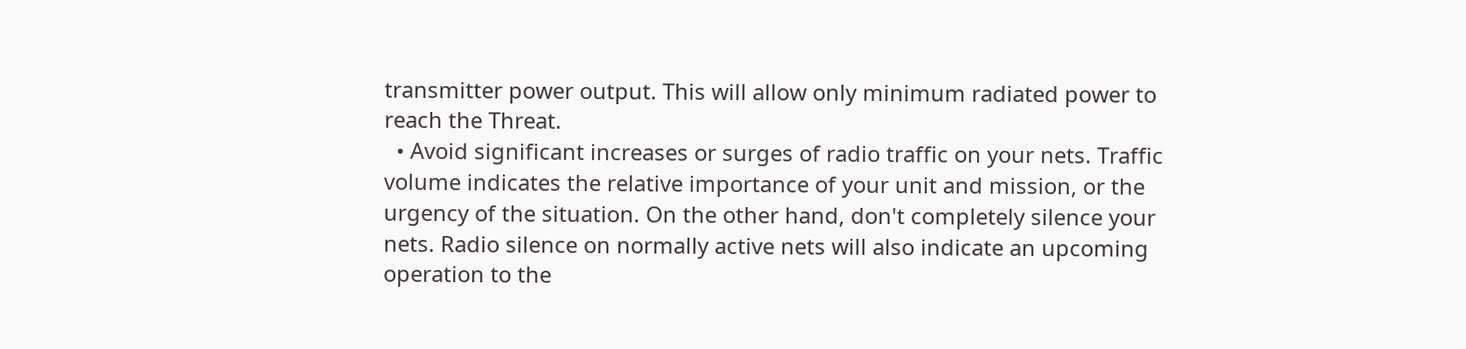transmitter power output. This will allow only minimum radiated power to reach the Threat.
  • Avoid significant increases or surges of radio traffic on your nets. Traffic volume indicates the relative importance of your unit and mission, or the urgency of the situation. On the other hand, don't completely silence your nets. Radio silence on normally active nets will also indicate an upcoming operation to the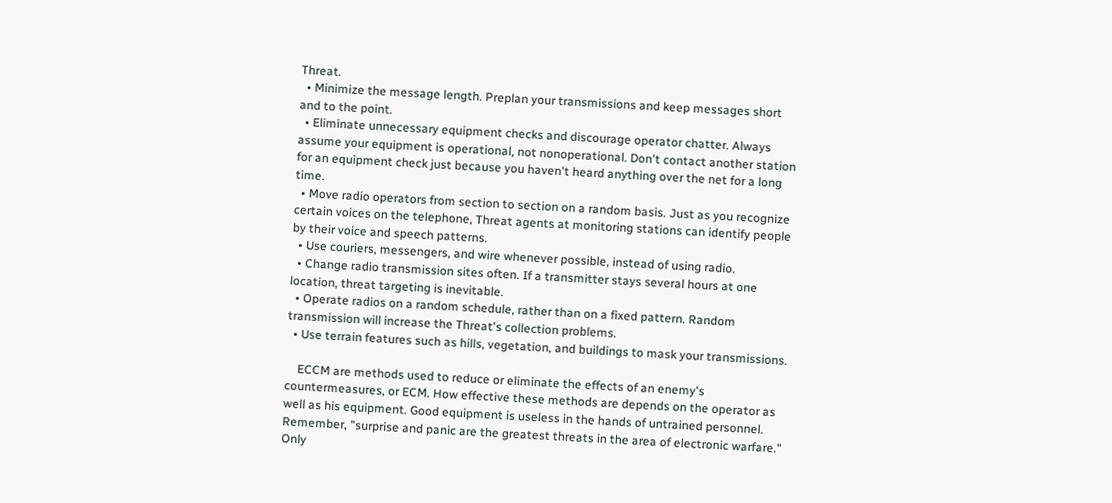Threat.
  • Minimize the message length. Preplan your transmissions and keep messages short and to the point.
  • Eliminate unnecessary equipment checks and discourage operator chatter. Always assume your equipment is operational, not nonoperational. Don't contact another station for an equipment check just because you haven't heard anything over the net for a long time.
  • Move radio operators from section to section on a random basis. Just as you recognize certain voices on the telephone, Threat agents at monitoring stations can identify people by their voice and speech patterns.
  • Use couriers, messengers, and wire whenever possible, instead of using radio.
  • Change radio transmission sites often. If a transmitter stays several hours at one location, threat targeting is inevitable.
  • Operate radios on a random schedule, rather than on a fixed pattern. Random transmission will increase the Threat's collection problems.
  • Use terrain features such as hills, vegetation, and buildings to mask your transmissions.

    ECCM are methods used to reduce or eliminate the effects of an enemy's countermeasures, or ECM. How effective these methods are depends on the operator as well as his equipment. Good equipment is useless in the hands of untrained personnel. Remember, "surprise and panic are the greatest threats in the area of electronic warfare." Only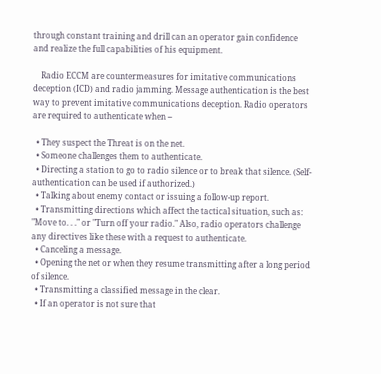through constant training and drill can an operator gain confidence and realize the full capabilities of his equipment.

    Radio ECCM are countermeasures for imitative communications deception (ICD) and radio jamming. Message authentication is the best way to prevent imitative communications deception. Radio operators are required to authenticate when --

  • They suspect the Threat is on the net.
  • Someone challenges them to authenticate.
  • Directing a station to go to radio silence or to break that silence. (Self-authentication can be used if authorized.)
  • Talking about enemy contact or issuing a follow-up report.
  • Transmitting directions which affect the tactical situation, such as: "Move to. . ." or "Turn off your radio." Also, radio operators challenge any directives like these with a request to authenticate.
  • Canceling a message.
  • Opening the net or when they resume transmitting after a long period of silence.
  • Transmitting a classified message in the clear.
  • If an operator is not sure that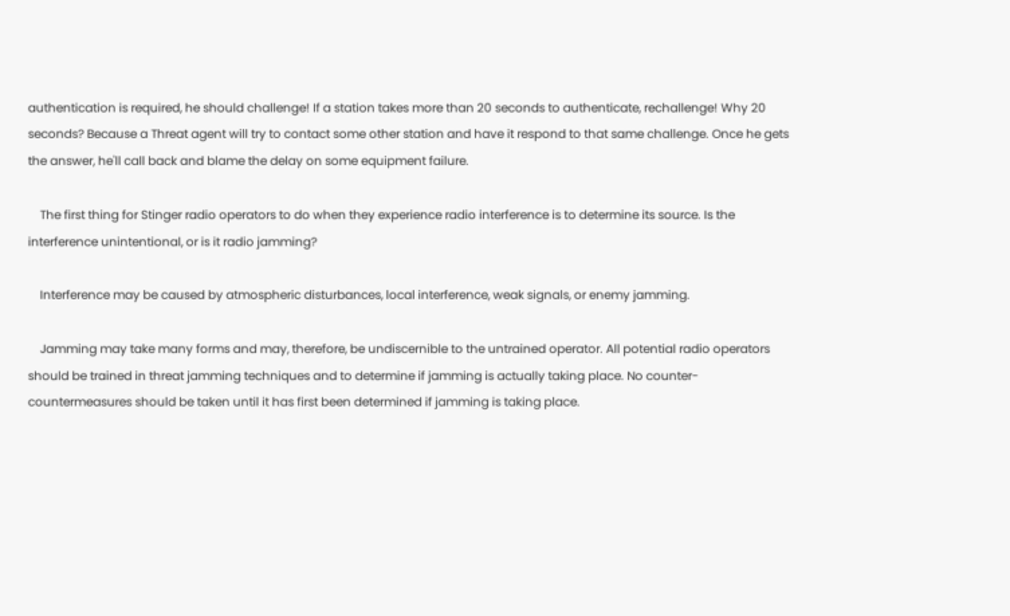authentication is required, he should challenge! If a station takes more than 20 seconds to authenticate, rechallenge! Why 20 seconds? Because a Threat agent will try to contact some other station and have it respond to that same challenge. Once he gets the answer, he'll call back and blame the delay on some equipment failure.

    The first thing for Stinger radio operators to do when they experience radio interference is to determine its source. Is the interference unintentional, or is it radio jamming?

    Interference may be caused by atmospheric disturbances, local interference, weak signals, or enemy jamming.

    Jamming may take many forms and may, therefore, be undiscernible to the untrained operator. All potential radio operators should be trained in threat jamming techniques and to determine if jamming is actually taking place. No counter-countermeasures should be taken until it has first been determined if jamming is taking place.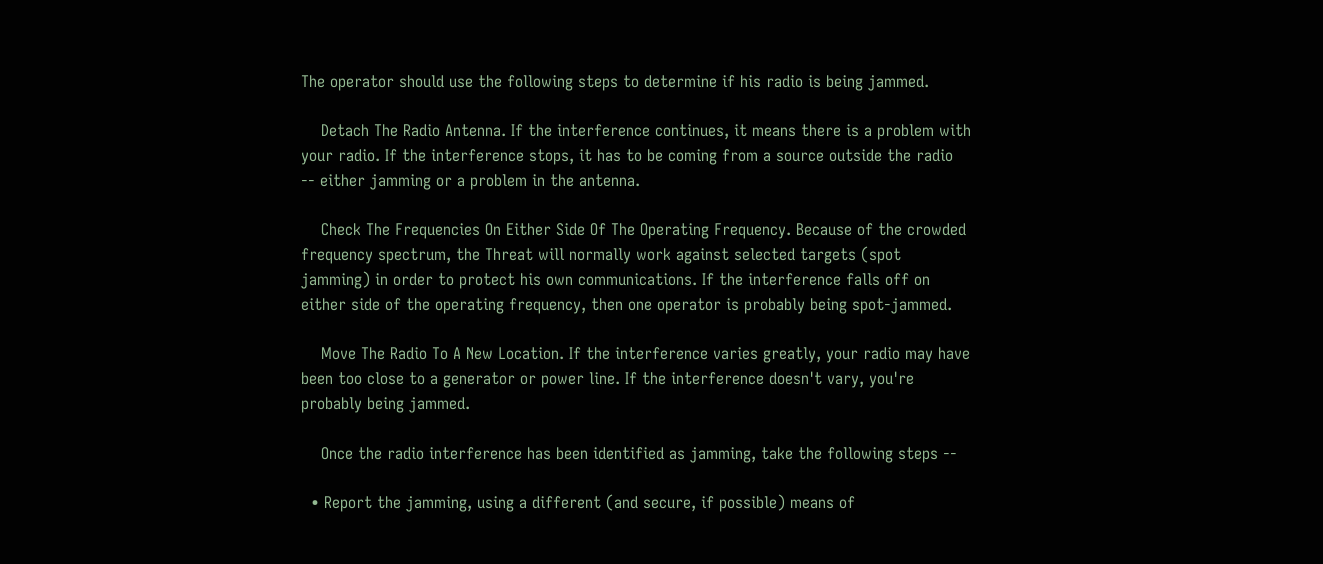The operator should use the following steps to determine if his radio is being jammed.

    Detach The Radio Antenna. If the interference continues, it means there is a problem with your radio. If the interference stops, it has to be coming from a source outside the radio -- either jamming or a problem in the antenna.

    Check The Frequencies On Either Side Of The Operating Frequency. Because of the crowded frequency spectrum, the Threat will normally work against selected targets (spot jamming) in order to protect his own communications. If the interference falls off on either side of the operating frequency, then one operator is probably being spot-jammed.

    Move The Radio To A New Location. If the interference varies greatly, your radio may have been too close to a generator or power line. If the interference doesn't vary, you're probably being jammed.

    Once the radio interference has been identified as jamming, take the following steps --

  • Report the jamming, using a different (and secure, if possible) means of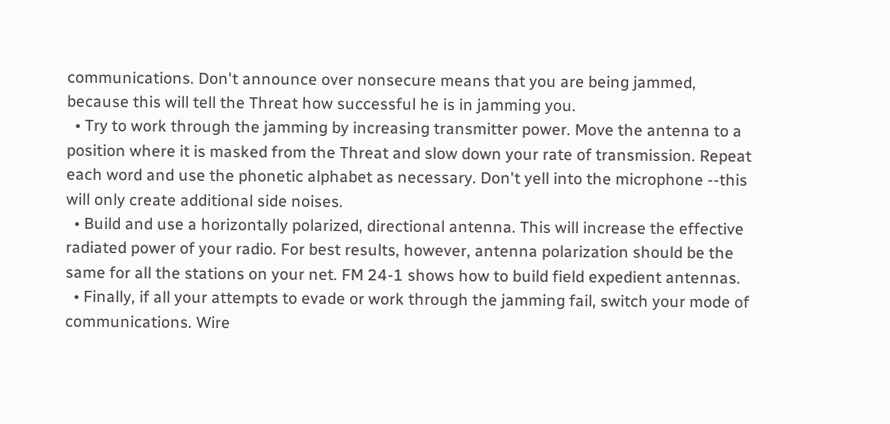communications. Don't announce over nonsecure means that you are being jammed, because this will tell the Threat how successful he is in jamming you.
  • Try to work through the jamming by increasing transmitter power. Move the antenna to a position where it is masked from the Threat and slow down your rate of transmission. Repeat each word and use the phonetic alphabet as necessary. Don't yell into the microphone --this will only create additional side noises.
  • Build and use a horizontally polarized, directional antenna. This will increase the effective radiated power of your radio. For best results, however, antenna polarization should be the same for all the stations on your net. FM 24-1 shows how to build field expedient antennas.
  • Finally, if all your attempts to evade or work through the jamming fail, switch your mode of communications. Wire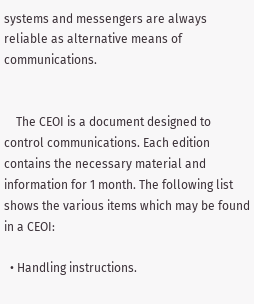systems and messengers are always reliable as alternative means of communications.


    The CEOI is a document designed to control communications. Each edition contains the necessary material and information for 1 month. The following list shows the various items which may be found in a CEOI:

  • Handling instructions.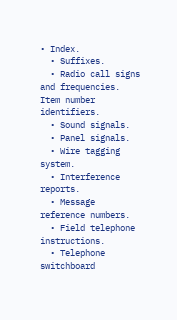• Index.
  • Suffixes.
  • Radio call signs and frequencies. Item number identifiers.
  • Sound signals.
  • Panel signals.
  • Wire tagging system.
  • Interference reports.
  • Message reference numbers.
  • Field telephone instructions.
  • Telephone switchboard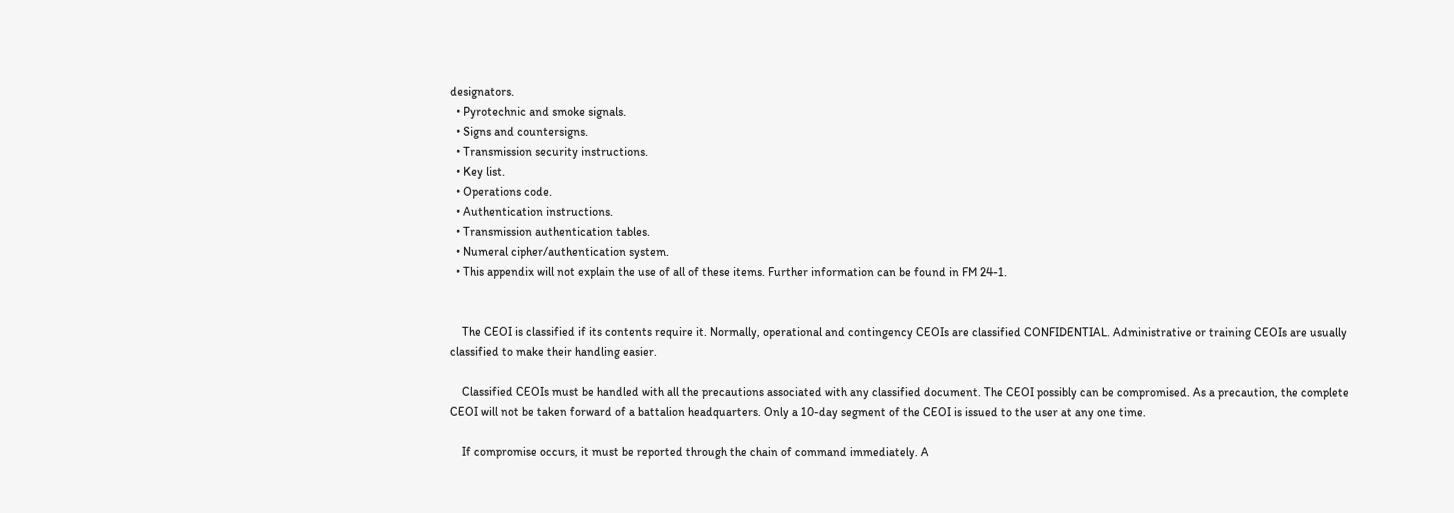designators.
  • Pyrotechnic and smoke signals.
  • Signs and countersigns.
  • Transmission security instructions.
  • Key list.
  • Operations code.
  • Authentication instructions.
  • Transmission authentication tables.
  • Numeral cipher/authentication system.
  • This appendix will not explain the use of all of these items. Further information can be found in FM 24-1.


    The CEOI is classified if its contents require it. Normally, operational and contingency CEOIs are classified CONFIDENTIAL. Administrative or training CEOIs are usually classified to make their handling easier.

    Classified CEOIs must be handled with all the precautions associated with any classified document. The CEOI possibly can be compromised. As a precaution, the complete CEOI will not be taken forward of a battalion headquarters. Only a 10-day segment of the CEOI is issued to the user at any one time.

    If compromise occurs, it must be reported through the chain of command immediately. A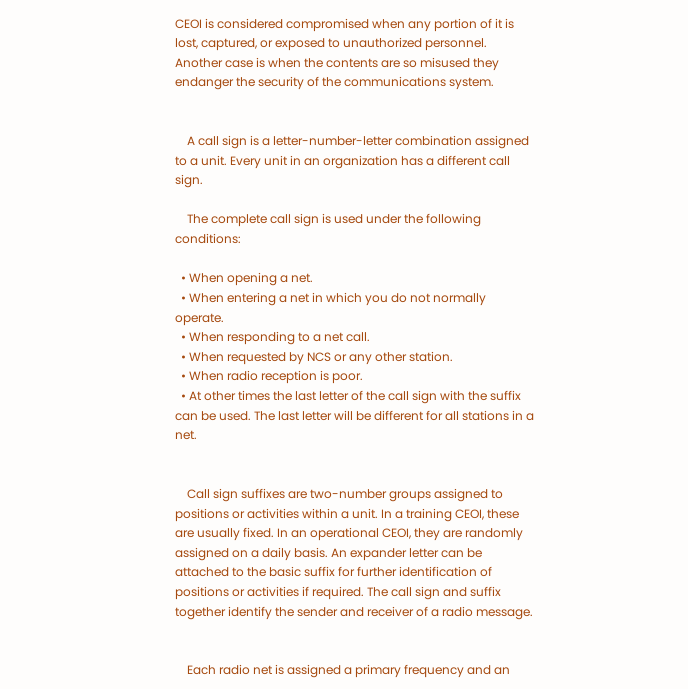CEOI is considered compromised when any portion of it is lost, captured, or exposed to unauthorized personnel. Another case is when the contents are so misused they endanger the security of the communications system.


    A call sign is a letter-number-letter combination assigned to a unit. Every unit in an organization has a different call sign.

    The complete call sign is used under the following conditions:

  • When opening a net.
  • When entering a net in which you do not normally operate.
  • When responding to a net call.
  • When requested by NCS or any other station.
  • When radio reception is poor.
  • At other times the last letter of the call sign with the suffix can be used. The last letter will be different for all stations in a net.


    Call sign suffixes are two-number groups assigned to positions or activities within a unit. In a training CEOI, these are usually fixed. In an operational CEOI, they are randomly assigned on a daily basis. An expander letter can be attached to the basic suffix for further identification of positions or activities if required. The call sign and suffix together identify the sender and receiver of a radio message.


    Each radio net is assigned a primary frequency and an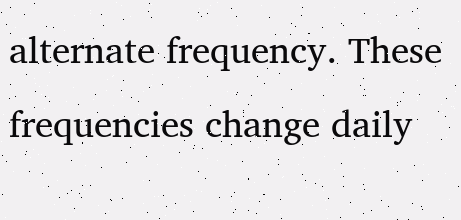alternate frequency. These frequencies change daily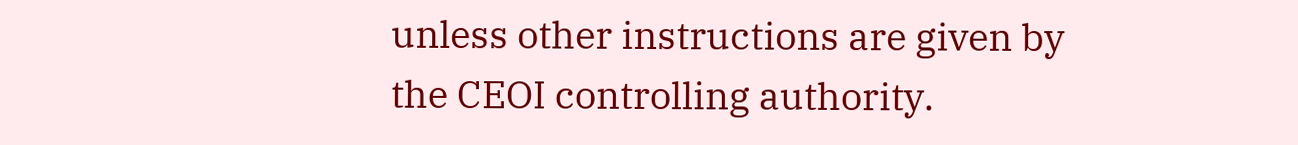unless other instructions are given by the CEOI controlling authority.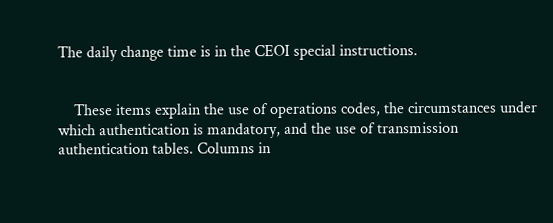The daily change time is in the CEOI special instructions.


    These items explain the use of operations codes, the circumstances under which authentication is mandatory, and the use of transmission authentication tables. Columns in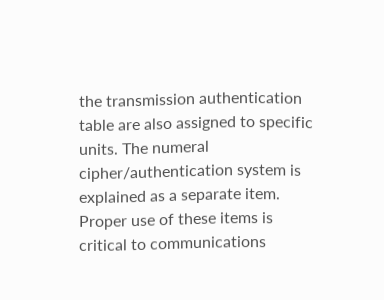the transmission authentication table are also assigned to specific units. The numeral cipher/authentication system is explained as a separate item. Proper use of these items is critical to communications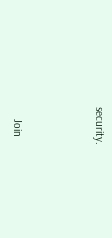security.



    Join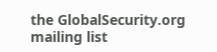the GlobalSecurity.org mailing list